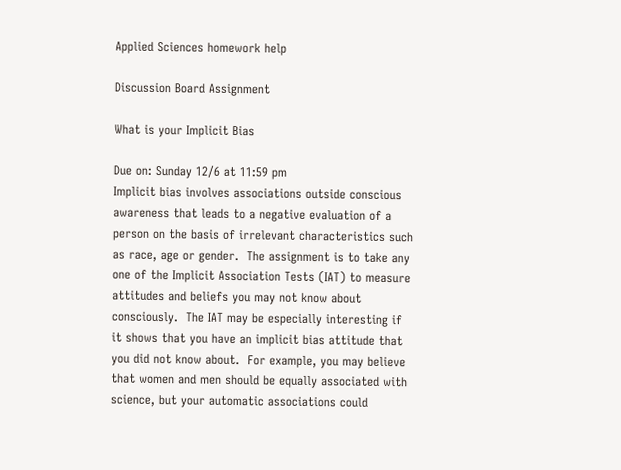Applied Sciences homework help

Discussion Board Assignment

What is your Implicit Bias

Due on: Sunday 12/6 at 11:59 pm
Implicit bias involves associations outside conscious awareness that leads to a negative evaluation of a person on the basis of irrelevant characteristics such as race, age or gender.  The assignment is to take any one of the Implicit Association Tests (IAT) to measure attitudes and beliefs you may not know about consciously.  The IAT may be especially interesting if it shows that you have an implicit bias attitude that you did not know about.  For example, you may believe that women and men should be equally associated with science, but your automatic associations could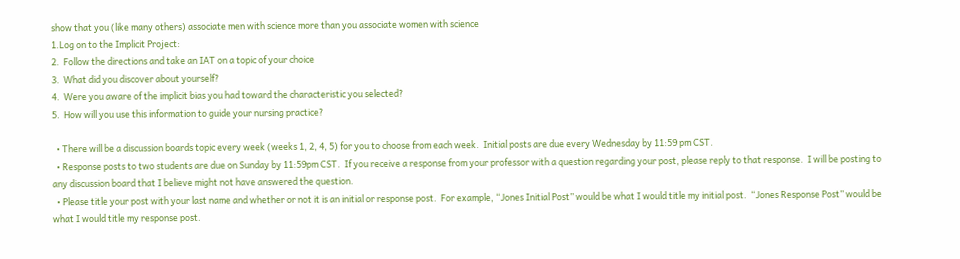show that you (like many others) associate men with science more than you associate women with science
1.Log on to the Implicit Project:
2.  Follow the directions and take an IAT on a topic of your choice
3.  What did you discover about yourself?
4.  Were you aware of the implicit bias you had toward the characteristic you selected?
5.  How will you use this information to guide your nursing practice?

  • There will be a discussion boards topic every week (weeks 1, 2, 4, 5) for you to choose from each week.  Initial posts are due every Wednesday by 11:59 pm CST.
  • Response posts to two students are due on Sunday by 11:59pm CST.  If you receive a response from your professor with a question regarding your post, please reply to that response.  I will be posting to any discussion board that I believe might not have answered the question.
  • Please title your post with your last name and whether or not it is an initial or response post.  For example, “Jones Initial Post” would be what I would title my initial post.  “Jones Response Post” would be what I would title my response post.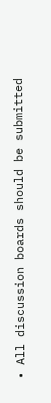• All discussion boards should be submitted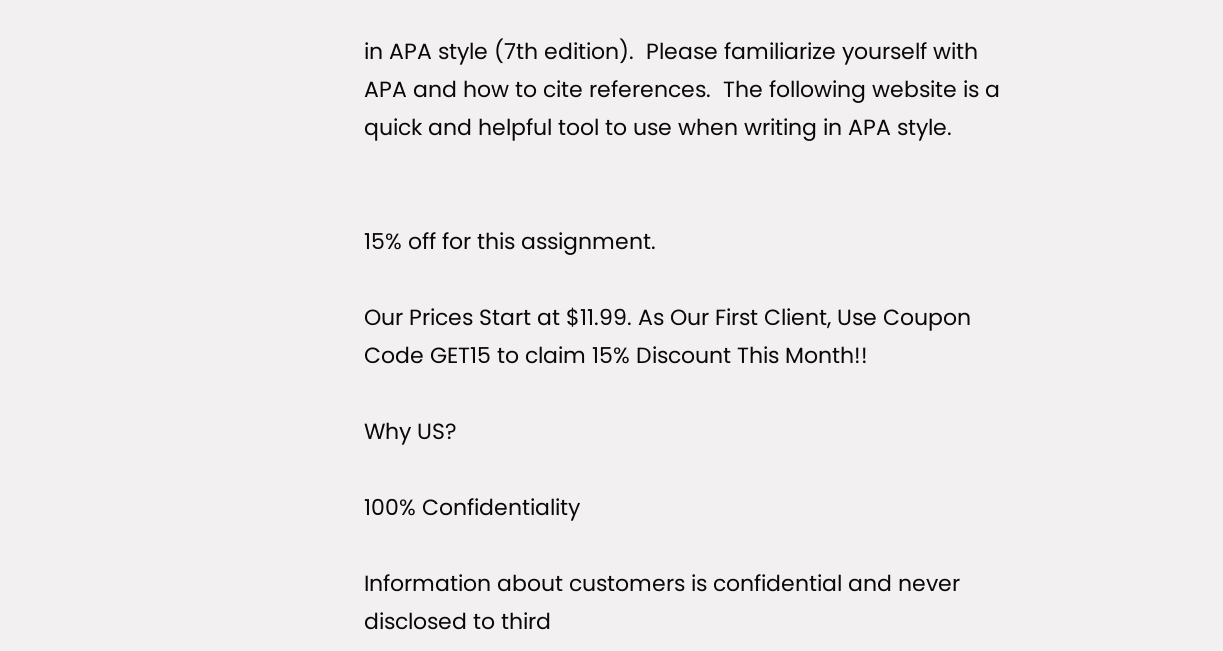in APA style (7th edition).  Please familiarize yourself with APA and how to cite references.  The following website is a quick and helpful tool to use when writing in APA style.


15% off for this assignment.

Our Prices Start at $11.99. As Our First Client, Use Coupon Code GET15 to claim 15% Discount This Month!!

Why US?

100% Confidentiality

Information about customers is confidential and never disclosed to third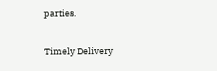parties.

Timely Delivery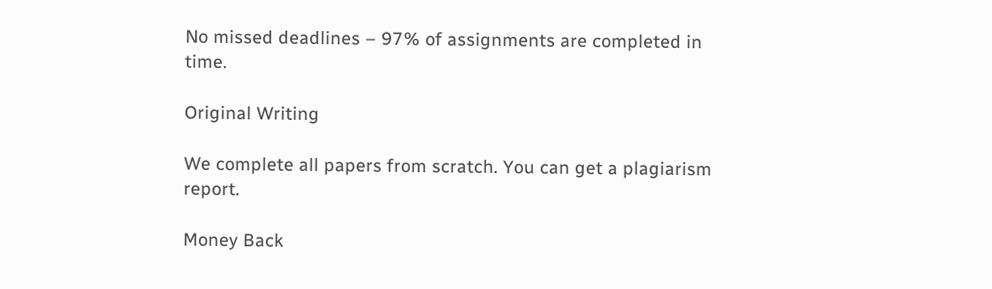No missed deadlines – 97% of assignments are completed in time.

Original Writing

We complete all papers from scratch. You can get a plagiarism report.

Money Back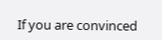If you are convinced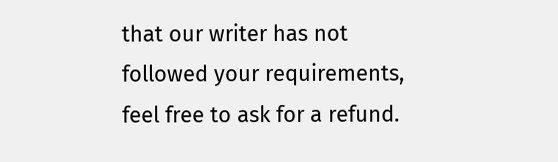that our writer has not followed your requirements, feel free to ask for a refund.